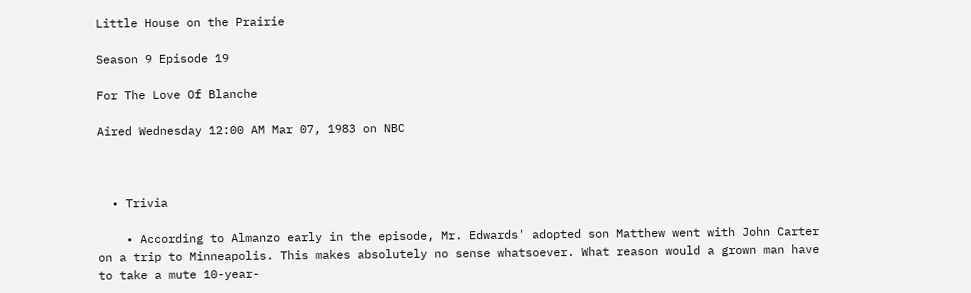Little House on the Prairie

Season 9 Episode 19

For The Love Of Blanche

Aired Wednesday 12:00 AM Mar 07, 1983 on NBC



  • Trivia

    • According to Almanzo early in the episode, Mr. Edwards' adopted son Matthew went with John Carter on a trip to Minneapolis. This makes absolutely no sense whatsoever. What reason would a grown man have to take a mute 10-year-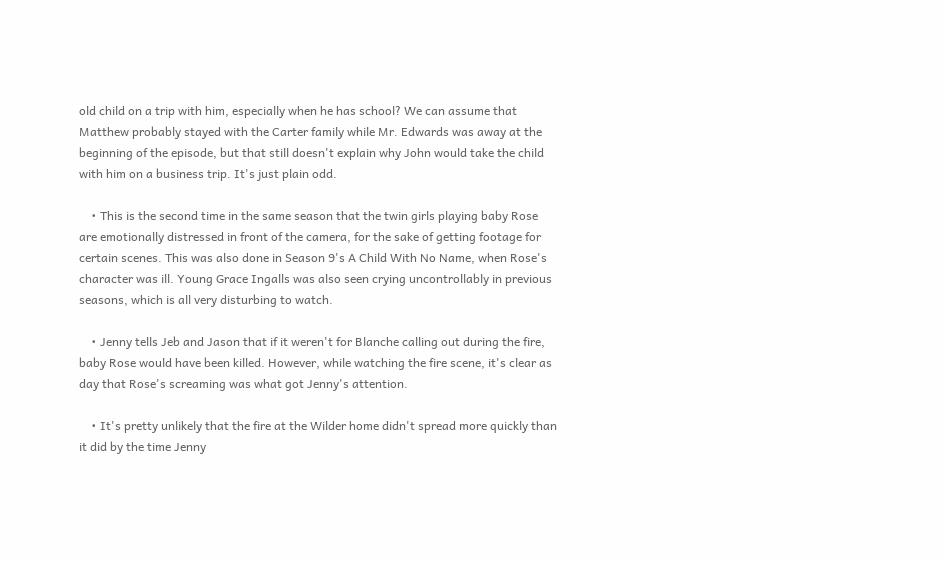old child on a trip with him, especially when he has school? We can assume that Matthew probably stayed with the Carter family while Mr. Edwards was away at the beginning of the episode, but that still doesn't explain why John would take the child with him on a business trip. It's just plain odd.

    • This is the second time in the same season that the twin girls playing baby Rose are emotionally distressed in front of the camera, for the sake of getting footage for certain scenes. This was also done in Season 9's A Child With No Name, when Rose's character was ill. Young Grace Ingalls was also seen crying uncontrollably in previous seasons, which is all very disturbing to watch.

    • Jenny tells Jeb and Jason that if it weren't for Blanche calling out during the fire, baby Rose would have been killed. However, while watching the fire scene, it's clear as day that Rose's screaming was what got Jenny's attention.

    • It's pretty unlikely that the fire at the Wilder home didn't spread more quickly than it did by the time Jenny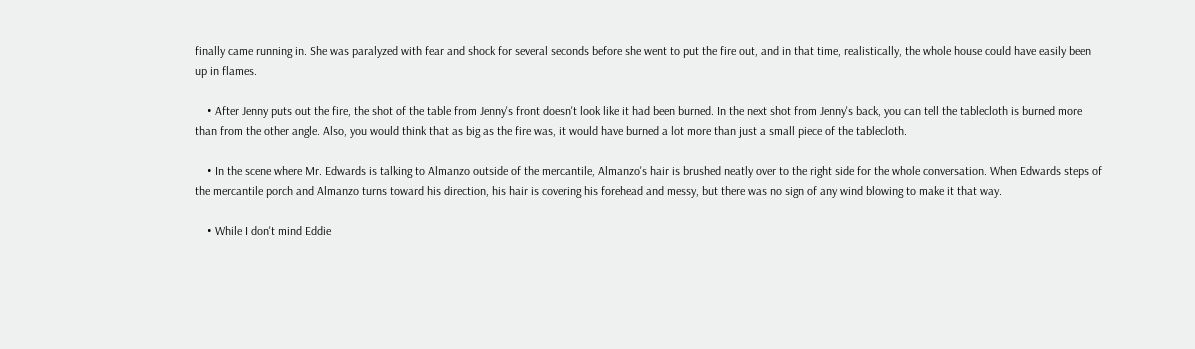finally came running in. She was paralyzed with fear and shock for several seconds before she went to put the fire out, and in that time, realistically, the whole house could have easily been up in flames.

    • After Jenny puts out the fire, the shot of the table from Jenny's front doesn't look like it had been burned. In the next shot from Jenny's back, you can tell the tablecloth is burned more than from the other angle. Also, you would think that as big as the fire was, it would have burned a lot more than just a small piece of the tablecloth.

    • In the scene where Mr. Edwards is talking to Almanzo outside of the mercantile, Almanzo's hair is brushed neatly over to the right side for the whole conversation. When Edwards steps of the mercantile porch and Almanzo turns toward his direction, his hair is covering his forehead and messy, but there was no sign of any wind blowing to make it that way.

    • While I don't mind Eddie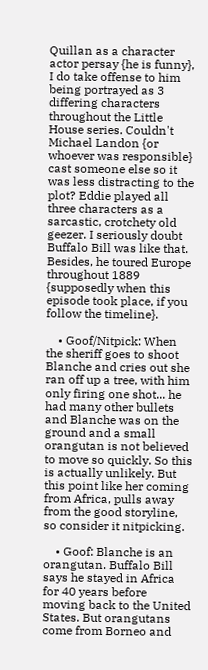Quillan as a character actor persay {he is funny}, I do take offense to him being portrayed as 3 differing characters throughout the Little House series. Couldn't Michael Landon {or whoever was responsible} cast someone else so it was less distracting to the plot? Eddie played all three characters as a sarcastic, crotchety old geezer. I seriously doubt Buffalo Bill was like that. Besides, he toured Europe throughout 1889 {supposedly when this episode took place, if you follow the timeline}.

    • Goof/Nitpick: When the sheriff goes to shoot Blanche and cries out she ran off up a tree, with him only firing one shot... he had many other bullets and Blanche was on the ground and a small orangutan is not believed to move so quickly. So this is actually unlikely. But this point like her coming from Africa, pulls away from the good storyline, so consider it nitpicking.

    • Goof: Blanche is an orangutan. Buffalo Bill says he stayed in Africa for 40 years before moving back to the United States. But orangutans come from Borneo and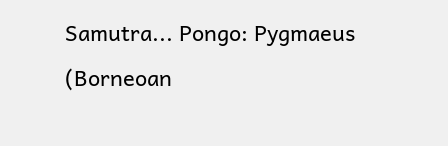Samutra... Pongo: Pygmaeus (Borneoan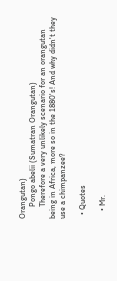Orangutan)
      Pongo abelii (Sumatran Orangutan)
      Therefore a very unlikely scenario for an orangutan being in Africa, more so in the 1880's! And why didn't they use a chimpanzee?

  • Quotes

    • Mr.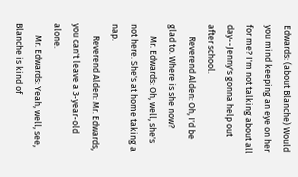Edwards: (about Blanche) Would you mind keeping an eye on her for me? I'm not talking about all day--Jenny's gonna help out after school.
      Reverend Alden: Oh, I'd be glad to. Where is she now?
      Mr. Edwards: Oh, well, she's not here. She's at home taking a nap.
      Reverend Alden: Mr. Edwards, you can't leave a 3-year-old alone.
      Mr. Edwards: Yeah, well, see, Blanche is kind of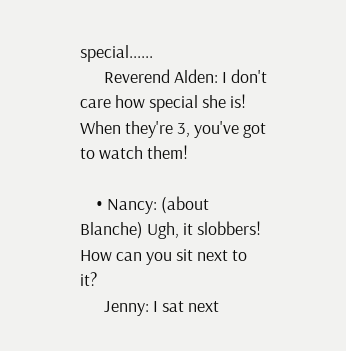special......
      Reverend Alden: I don't care how special she is! When they're 3, you've got to watch them!

    • Nancy: (about Blanche) Ugh, it slobbers! How can you sit next to it?
      Jenny: I sat next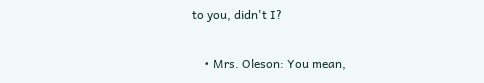to you, didn't I?

    • Mrs. Oleson: You mean,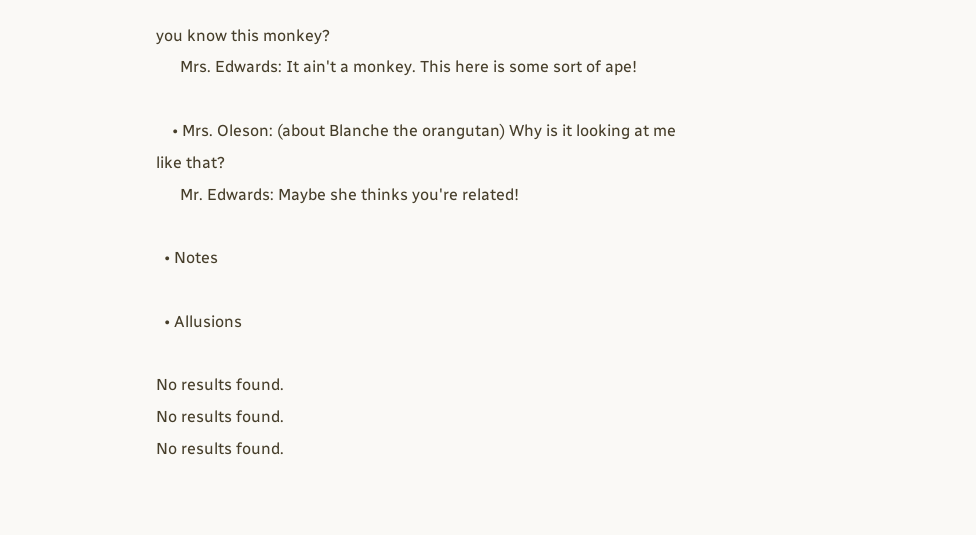you know this monkey?
      Mrs. Edwards: It ain't a monkey. This here is some sort of ape!

    • Mrs. Oleson: (about Blanche the orangutan) Why is it looking at me like that?
      Mr. Edwards: Maybe she thinks you're related!

  • Notes

  • Allusions

No results found.
No results found.
No results found.